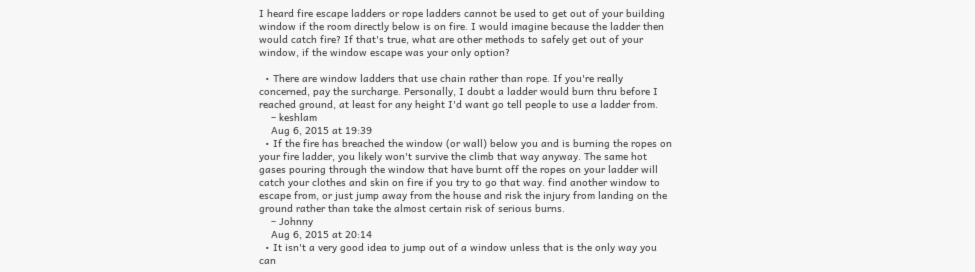I heard fire escape ladders or rope ladders cannot be used to get out of your building window if the room directly below is on fire. I would imagine because the ladder then would catch fire? If that's true, what are other methods to safely get out of your window, if the window escape was your only option?

  • There are window ladders that use chain rather than rope. If you're really concerned, pay the surcharge. Personally, I doubt a ladder would burn thru before I reached ground, at least for any height I'd want go tell people to use a ladder from.
    – keshlam
    Aug 6, 2015 at 19:39
  • If the fire has breached the window (or wall) below you and is burning the ropes on your fire ladder, you likely won't survive the climb that way anyway. The same hot gases pouring through the window that have burnt off the ropes on your ladder will catch your clothes and skin on fire if you try to go that way. find another window to escape from, or just jump away from the house and risk the injury from landing on the ground rather than take the almost certain risk of serious burns.
    – Johnny
    Aug 6, 2015 at 20:14
  • It isn't a very good idea to jump out of a window unless that is the only way you can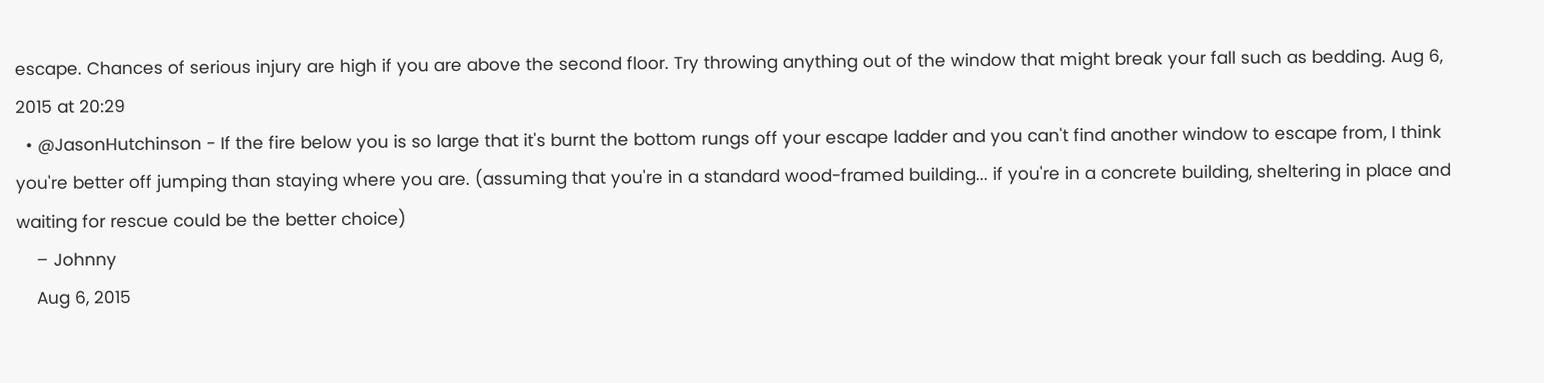escape. Chances of serious injury are high if you are above the second floor. Try throwing anything out of the window that might break your fall such as bedding. Aug 6, 2015 at 20:29
  • @JasonHutchinson - If the fire below you is so large that it's burnt the bottom rungs off your escape ladder and you can't find another window to escape from, I think you're better off jumping than staying where you are. (assuming that you're in a standard wood-framed building... if you're in a concrete building, sheltering in place and waiting for rescue could be the better choice)
    – Johnny
    Aug 6, 2015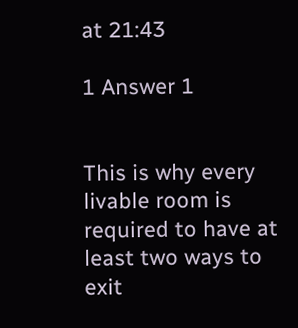at 21:43

1 Answer 1


This is why every livable room is required to have at least two ways to exit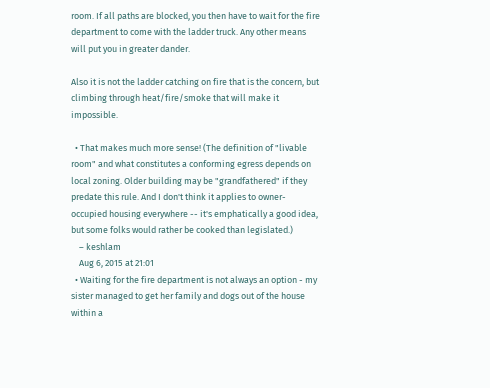room. If all paths are blocked, you then have to wait for the fire department to come with the ladder truck. Any other means will put you in greater dander.

Also it is not the ladder catching on fire that is the concern, but climbing through heat/fire/smoke that will make it impossible.

  • That makes much more sense! (The definition of "livable room" and what constitutes a conforming egress depends on local zoning. Older building may be "grandfathered" if they predate this rule. And I don't think it applies to owner-occupied housing everywhere -- it's emphatically a good idea, but some folks would rather be cooked than legislated.)
    – keshlam
    Aug 6, 2015 at 21:01
  • Waiting for the fire department is not always an option - my sister managed to get her family and dogs out of the house within a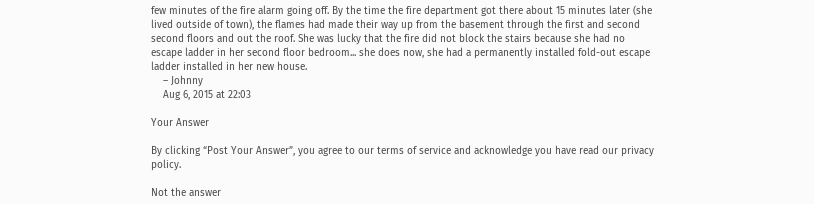few minutes of the fire alarm going off. By the time the fire department got there about 15 minutes later (she lived outside of town), the flames had made their way up from the basement through the first and second second floors and out the roof. She was lucky that the fire did not block the stairs because she had no escape ladder in her second floor bedroom... she does now, she had a permanently installed fold-out escape ladder installed in her new house.
    – Johnny
    Aug 6, 2015 at 22:03

Your Answer

By clicking “Post Your Answer”, you agree to our terms of service and acknowledge you have read our privacy policy.

Not the answer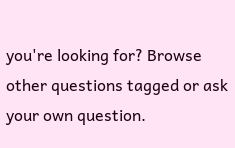you're looking for? Browse other questions tagged or ask your own question.